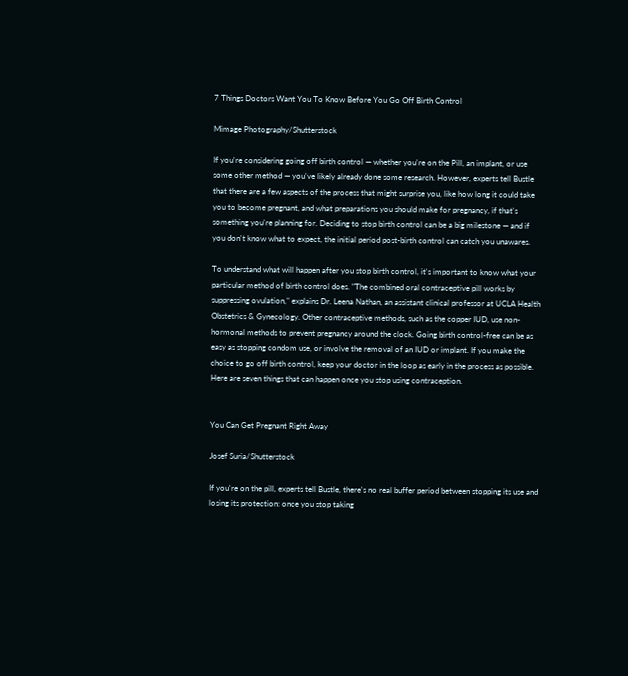7 Things Doctors Want You To Know Before You Go Off Birth Control

Mimage Photography/Shutterstock

If you're considering going off birth control — whether you're on the Pill, an implant, or use some other method — you've likely already done some research. However, experts tell Bustle that there are a few aspects of the process that might surprise you, like how long it could take you to become pregnant, and what preparations you should make for pregnancy, if that's something you're planning for. Deciding to stop birth control can be a big milestone — and if you don't know what to expect, the initial period post-birth control can catch you unawares.

To understand what will happen after you stop birth control, it's important to know what your particular method of birth control does. "The combined oral contraceptive pill works by suppressing ovulation," explains Dr. Leena Nathan, an assistant clinical professor at UCLA Health Obstetrics & Gynecology. Other contraceptive methods, such as the copper IUD, use non-hormonal methods to prevent pregnancy around the clock. Going birth control-free can be as easy as stopping condom use, or involve the removal of an IUD or implant. If you make the choice to go off birth control, keep your doctor in the loop as early in the process as possible. Here are seven things that can happen once you stop using contraception.


You Can Get Pregnant Right Away

Josef Suria/Shutterstock

If you're on the pill, experts tell Bustle, there's no real buffer period between stopping its use and losing its protection: once you stop taking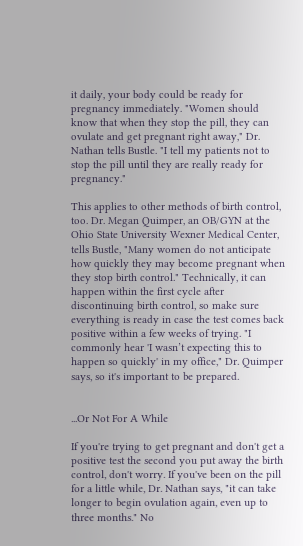it daily, your body could be ready for pregnancy immediately. "Women should know that when they stop the pill, they can ovulate and get pregnant right away," Dr. Nathan tells Bustle. "I tell my patients not to stop the pill until they are really ready for pregnancy."

This applies to other methods of birth control, too. Dr. Megan Quimper, an OB/GYN at the Ohio State University Wexner Medical Center, tells Bustle, "Many women do not anticipate how quickly they may become pregnant when they stop birth control." Technically, it can happen within the first cycle after discontinuing birth control, so make sure everything is ready in case the test comes back positive within a few weeks of trying. "I commonly hear 'I wasn’t expecting this to happen so quickly' in my office," Dr. Quimper says, so it's important to be prepared.


...Or Not For A While

If you're trying to get pregnant and don't get a positive test the second you put away the birth control, don't worry. If you've been on the pill for a little while, Dr. Nathan says, "it can take longer to begin ovulation again, even up to three months." No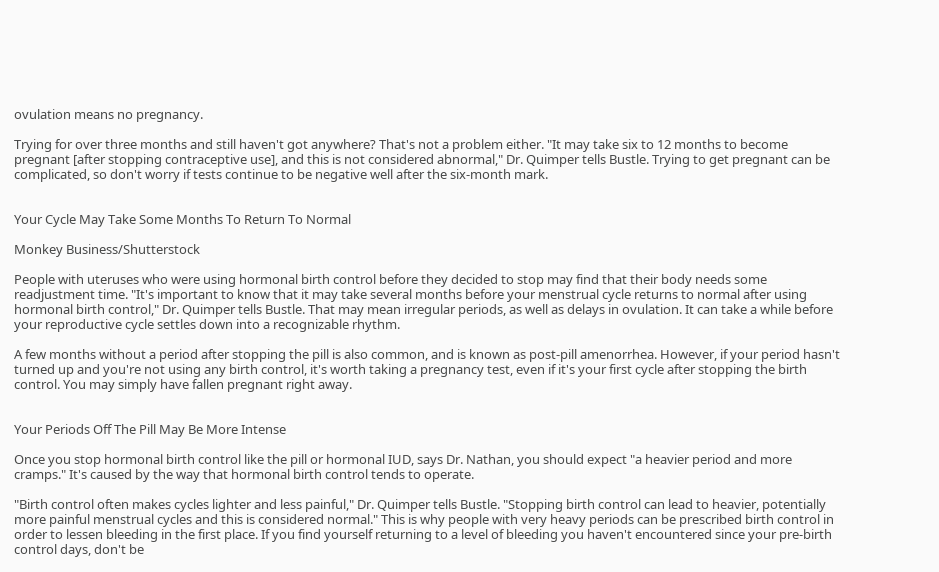ovulation means no pregnancy.

Trying for over three months and still haven't got anywhere? That's not a problem either. "It may take six to 12 months to become pregnant [after stopping contraceptive use], and this is not considered abnormal," Dr. Quimper tells Bustle. Trying to get pregnant can be complicated, so don't worry if tests continue to be negative well after the six-month mark.


Your Cycle May Take Some Months To Return To Normal

Monkey Business/Shutterstock

People with uteruses who were using hormonal birth control before they decided to stop may find that their body needs some readjustment time. "It's important to know that it may take several months before your menstrual cycle returns to normal after using hormonal birth control," Dr. Quimper tells Bustle. That may mean irregular periods, as well as delays in ovulation. It can take a while before your reproductive cycle settles down into a recognizable rhythm.

A few months without a period after stopping the pill is also common, and is known as post-pill amenorrhea. However, if your period hasn't turned up and you're not using any birth control, it's worth taking a pregnancy test, even if it's your first cycle after stopping the birth control. You may simply have fallen pregnant right away.


Your Periods Off The Pill May Be More Intense

Once you stop hormonal birth control like the pill or hormonal IUD, says Dr. Nathan, you should expect "a heavier period and more cramps." It's caused by the way that hormonal birth control tends to operate.

"Birth control often makes cycles lighter and less painful," Dr. Quimper tells Bustle. "Stopping birth control can lead to heavier, potentially more painful menstrual cycles and this is considered normal." This is why people with very heavy periods can be prescribed birth control in order to lessen bleeding in the first place. If you find yourself returning to a level of bleeding you haven't encountered since your pre-birth control days, don't be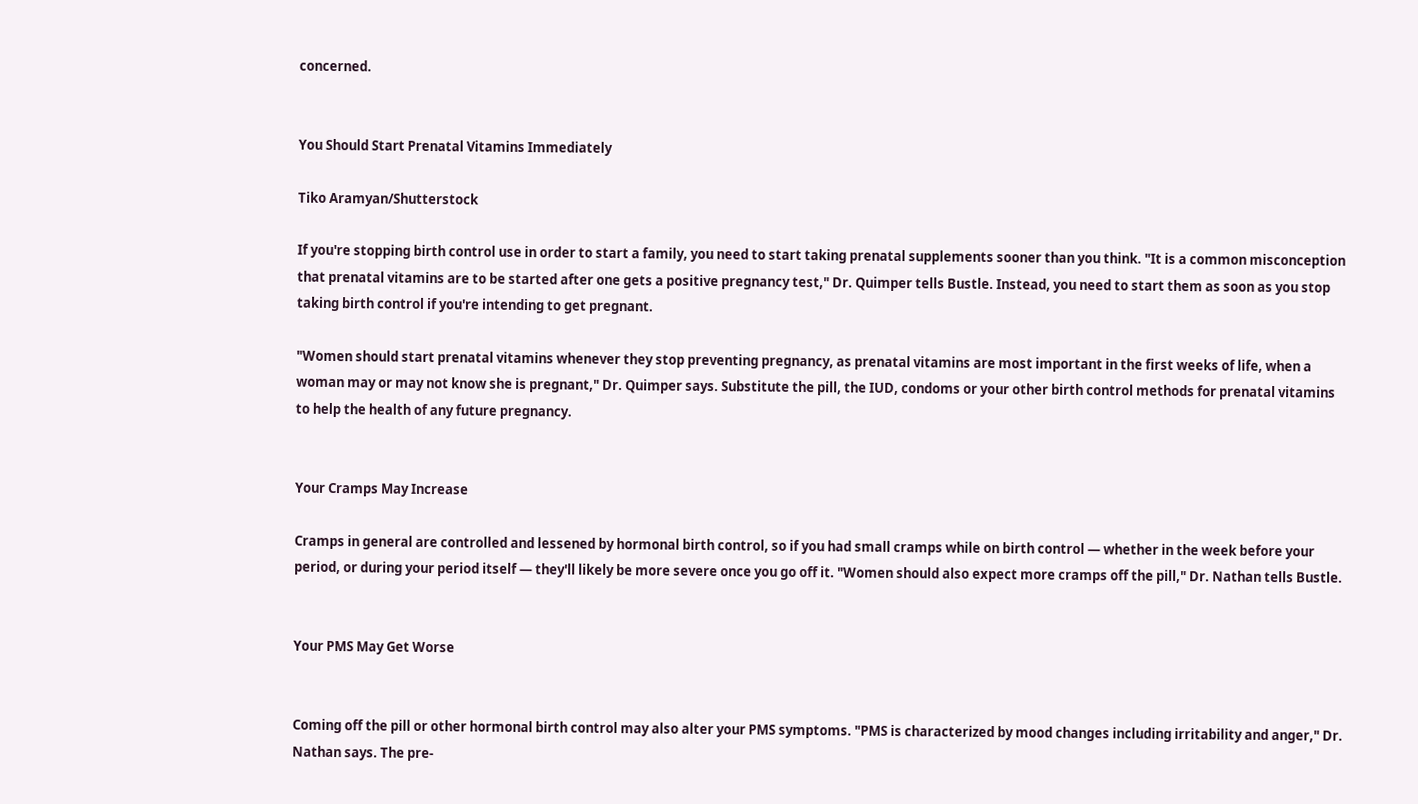concerned.


You Should Start Prenatal Vitamins Immediately

Tiko Aramyan/Shutterstock

If you're stopping birth control use in order to start a family, you need to start taking prenatal supplements sooner than you think. "It is a common misconception that prenatal vitamins are to be started after one gets a positive pregnancy test," Dr. Quimper tells Bustle. Instead, you need to start them as soon as you stop taking birth control if you're intending to get pregnant.

"Women should start prenatal vitamins whenever they stop preventing pregnancy, as prenatal vitamins are most important in the first weeks of life, when a woman may or may not know she is pregnant," Dr. Quimper says. Substitute the pill, the IUD, condoms or your other birth control methods for prenatal vitamins to help the health of any future pregnancy.


Your Cramps May Increase

Cramps in general are controlled and lessened by hormonal birth control, so if you had small cramps while on birth control — whether in the week before your period, or during your period itself — they'll likely be more severe once you go off it. "Women should also expect more cramps off the pill," Dr. Nathan tells Bustle.


Your PMS May Get Worse


Coming off the pill or other hormonal birth control may also alter your PMS symptoms. "PMS is characterized by mood changes including irritability and anger," Dr. Nathan says. The pre-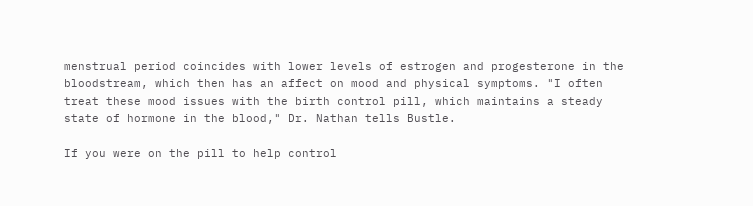menstrual period coincides with lower levels of estrogen and progesterone in the bloodstream, which then has an affect on mood and physical symptoms. "I often treat these mood issues with the birth control pill, which maintains a steady state of hormone in the blood," Dr. Nathan tells Bustle.

If you were on the pill to help control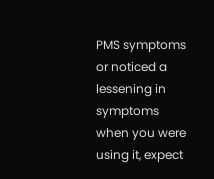PMS symptoms or noticed a lessening in symptoms when you were using it, expect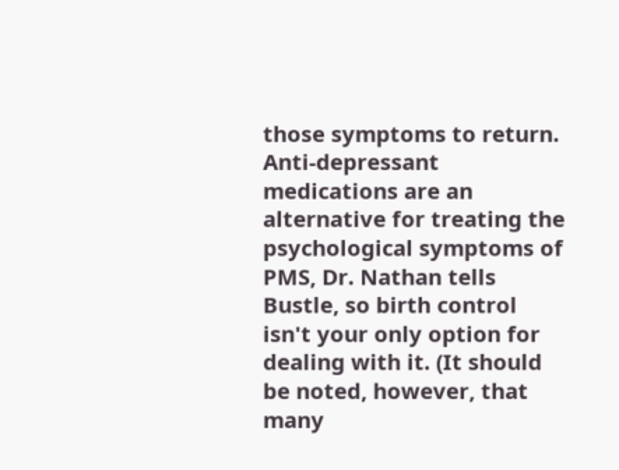those symptoms to return. Anti-depressant medications are an alternative for treating the psychological symptoms of PMS, Dr. Nathan tells Bustle, so birth control isn't your only option for dealing with it. (It should be noted, however, that many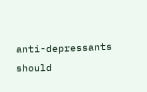anti-depressants should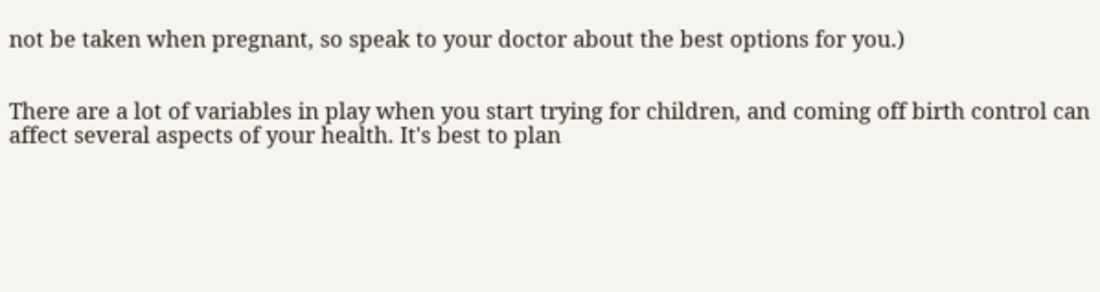not be taken when pregnant, so speak to your doctor about the best options for you.)


There are a lot of variables in play when you start trying for children, and coming off birth control can affect several aspects of your health. It's best to plan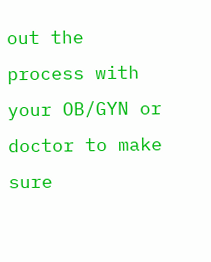out the process with your OB/GYN or doctor to make sure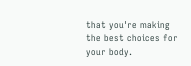that you're making the best choices for your body.